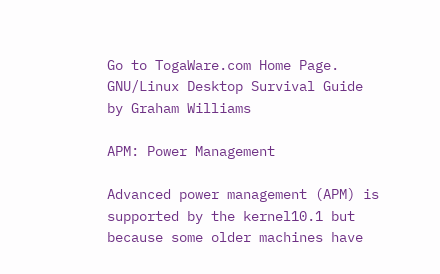Go to TogaWare.com Home Page.
GNU/Linux Desktop Survival Guide
by Graham Williams

APM: Power Management

Advanced power management (APM) is supported by the kernel10.1 but because some older machines have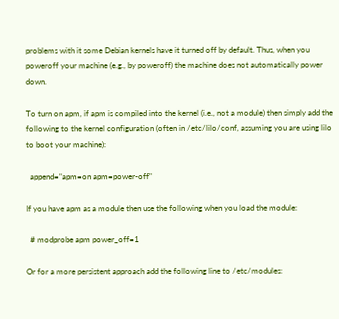problems with it some Debian kernels have it turned off by default. Thus, when you poweroff your machine (e.g., by poweroff) the machine does not automatically power down.

To turn on apm, if apm is compiled into the kernel (i.e., not a module) then simply add the following to the kernel configuration (often in /etc/lilo/conf, assuming you are using lilo to boot your machine):

  append="apm=on apm=power-off"

If you have apm as a module then use the following when you load the module:

  # modprobe apm power_off=1

Or for a more persistent approach add the following line to /etc/modules: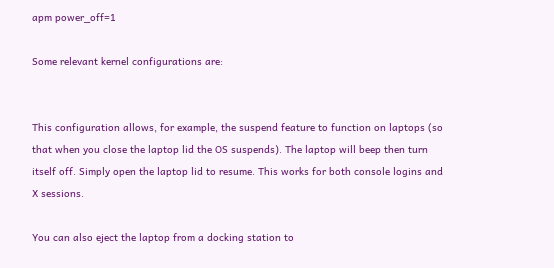apm power_off=1

Some relevant kernel configurations are:


This configuration allows, for example, the suspend feature to function on laptops (so that when you close the laptop lid the OS suspends). The laptop will beep then turn itself off. Simply open the laptop lid to resume. This works for both console logins and X sessions.

You can also eject the laptop from a docking station to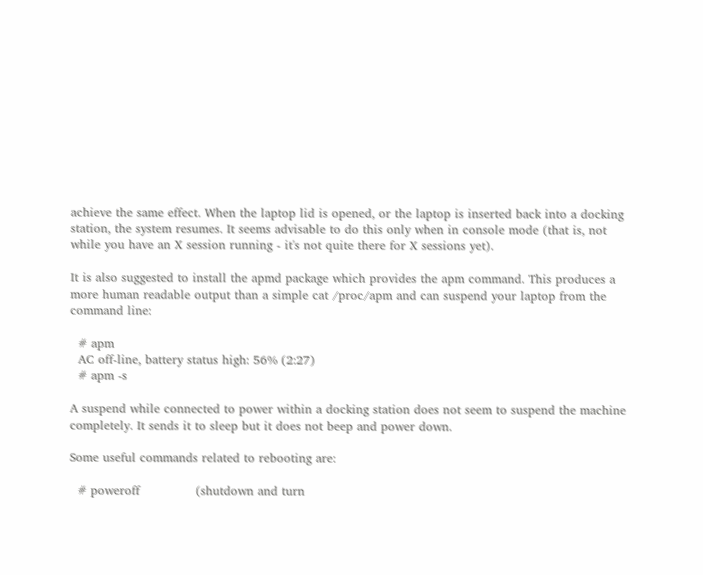achieve the same effect. When the laptop lid is opened, or the laptop is inserted back into a docking station, the system resumes. It seems advisable to do this only when in console mode (that is, not while you have an X session running - it's not quite there for X sessions yet).

It is also suggested to install the apmd package which provides the apm command. This produces a more human readable output than a simple cat /proc/apm and can suspend your laptop from the command line:

  # apm
  AC off-line, battery status high: 56% (2:27)
  # apm -s

A suspend while connected to power within a docking station does not seem to suspend the machine completely. It sends it to sleep but it does not beep and power down.

Some useful commands related to rebooting are:

  # poweroff              (shutdown and turn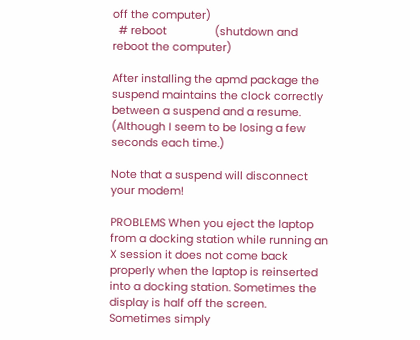off the computer)
  # reboot                (shutdown and reboot the computer)

After installing the apmd package the suspend maintains the clock correctly between a suspend and a resume. (Although I seem to be losing a few seconds each time.)

Note that a suspend will disconnect your modem!

PROBLEMS When you eject the laptop from a docking station while running an X session it does not come back properly when the laptop is reinserted into a docking station. Sometimes the display is half off the screen. Sometimes simply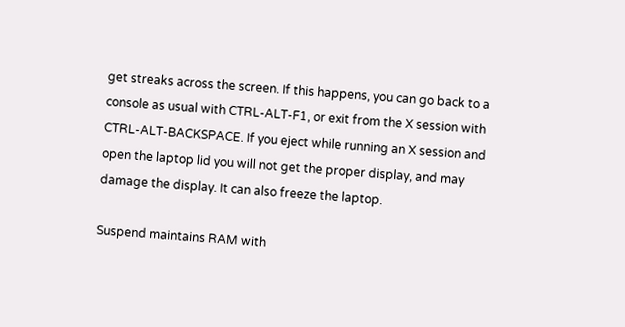get streaks across the screen. If this happens, you can go back to a console as usual with CTRL-ALT-F1, or exit from the X session with CTRL-ALT-BACKSPACE. If you eject while running an X session and open the laptop lid you will not get the proper display, and may damage the display. It can also freeze the laptop.

Suspend maintains RAM with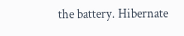the battery. Hibernate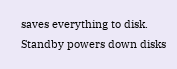saves everything to disk. Standby powers down disks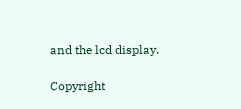and the lcd display.

Copyright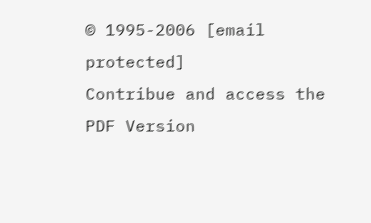© 1995-2006 [email protected]
Contribue and access the PDF Version